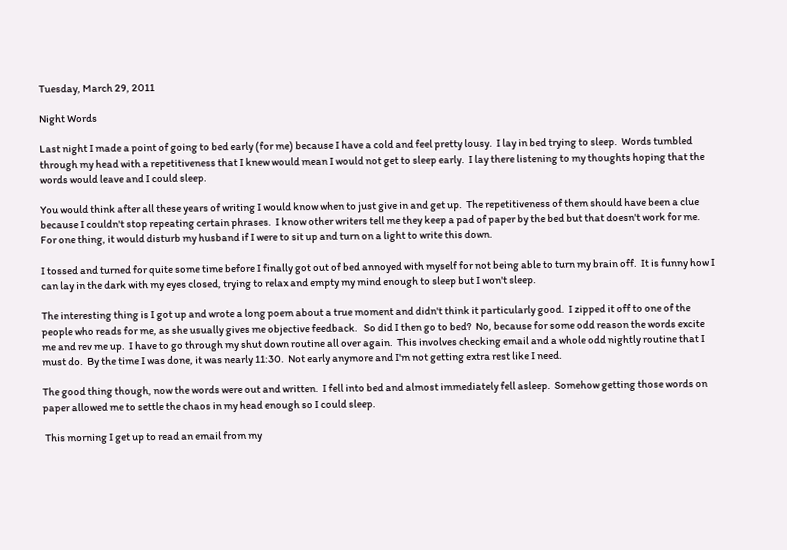Tuesday, March 29, 2011

Night Words

Last night I made a point of going to bed early (for me) because I have a cold and feel pretty lousy.  I lay in bed trying to sleep.  Words tumbled through my head with a repetitiveness that I knew would mean I would not get to sleep early.  I lay there listening to my thoughts hoping that the words would leave and I could sleep.

You would think after all these years of writing I would know when to just give in and get up.  The repetitiveness of them should have been a clue because I couldn't stop repeating certain phrases.  I know other writers tell me they keep a pad of paper by the bed but that doesn't work for me.  For one thing, it would disturb my husband if I were to sit up and turn on a light to write this down.

I tossed and turned for quite some time before I finally got out of bed annoyed with myself for not being able to turn my brain off.  It is funny how I can lay in the dark with my eyes closed, trying to relax and empty my mind enough to sleep but I won't sleep.

The interesting thing is I got up and wrote a long poem about a true moment and didn't think it particularly good.  I zipped it off to one of the people who reads for me, as she usually gives me objective feedback.   So did I then go to bed?  No, because for some odd reason the words excite me and rev me up.  I have to go through my shut down routine all over again.  This involves checking email and a whole odd nightly routine that I must do.  By the time I was done, it was nearly 11:30.  Not early anymore and I'm not getting extra rest like I need.

The good thing though, now the words were out and written.  I fell into bed and almost immediately fell asleep.  Somehow getting those words on paper allowed me to settle the chaos in my head enough so I could sleep.

 This morning I get up to read an email from my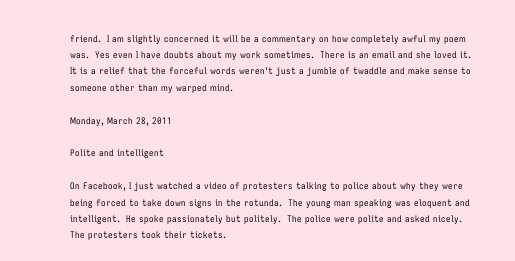friend.  I am slightly concerned it will be a commentary on how completely awful my poem was.  Yes even I have doubts about my work sometimes.  There is an email and she loved it.  It is a relief that the forceful words weren't just a jumble of twaddle and make sense to someone other than my warped mind.

Monday, March 28, 2011

Polite and intelligent

On Facebook, I just watched a video of protesters talking to police about why they were being forced to take down signs in the rotunda.  The young man speaking was eloquent and intelligent.  He spoke passionately but politely.  The police were polite and asked nicely.  The protesters took their tickets.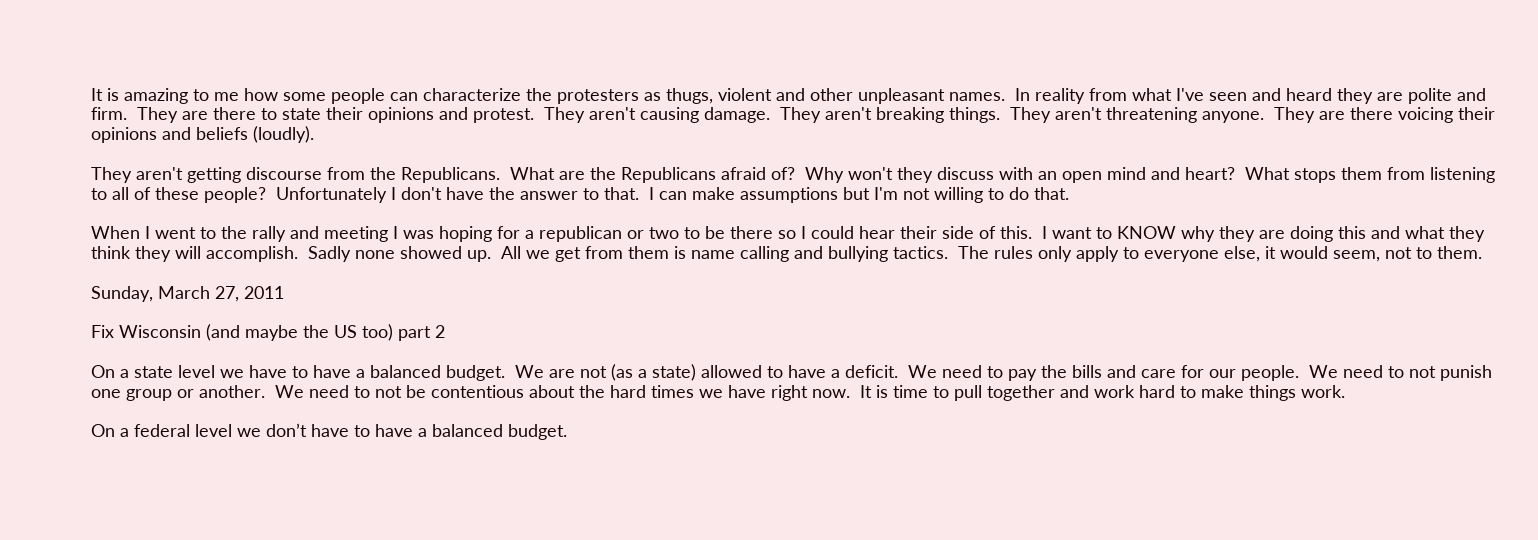It is amazing to me how some people can characterize the protesters as thugs, violent and other unpleasant names.  In reality from what I've seen and heard they are polite and firm.  They are there to state their opinions and protest.  They aren't causing damage.  They aren't breaking things.  They aren't threatening anyone.  They are there voicing their opinions and beliefs (loudly).

They aren't getting discourse from the Republicans.  What are the Republicans afraid of?  Why won't they discuss with an open mind and heart?  What stops them from listening to all of these people?  Unfortunately I don't have the answer to that.  I can make assumptions but I'm not willing to do that.

When I went to the rally and meeting I was hoping for a republican or two to be there so I could hear their side of this.  I want to KNOW why they are doing this and what they think they will accomplish.  Sadly none showed up.  All we get from them is name calling and bullying tactics.  The rules only apply to everyone else, it would seem, not to them.

Sunday, March 27, 2011

Fix Wisconsin (and maybe the US too) part 2

On a state level we have to have a balanced budget.  We are not (as a state) allowed to have a deficit.  We need to pay the bills and care for our people.  We need to not punish one group or another.  We need to not be contentious about the hard times we have right now.  It is time to pull together and work hard to make things work.

On a federal level we don’t have to have a balanced budget.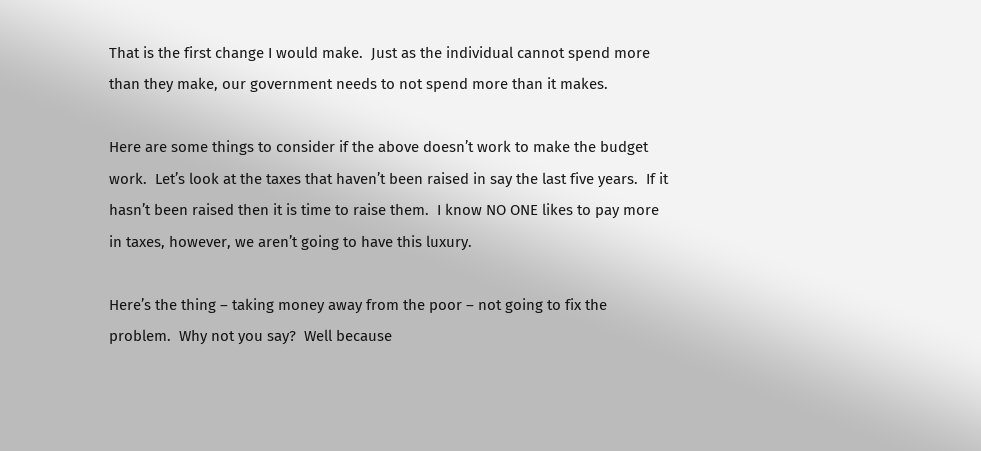That is the first change I would make.  Just as the individual cannot spend more than they make, our government needs to not spend more than it makes.

Here are some things to consider if the above doesn’t work to make the budget work.  Let’s look at the taxes that haven’t been raised in say the last five years.  If it hasn’t been raised then it is time to raise them.  I know NO ONE likes to pay more in taxes, however, we aren’t going to have this luxury.

Here’s the thing – taking money away from the poor – not going to fix the problem.  Why not you say?  Well because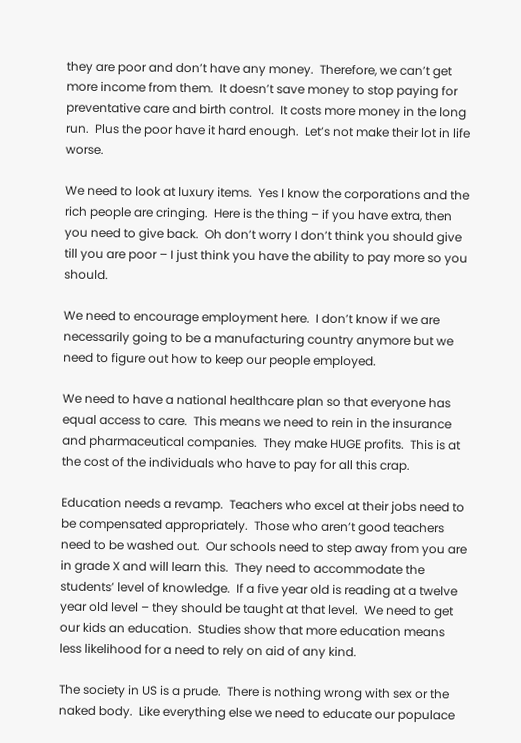they are poor and don’t have any money.  Therefore, we can’t get more income from them.  It doesn’t save money to stop paying for preventative care and birth control.  It costs more money in the long run.  Plus the poor have it hard enough.  Let’s not make their lot in life worse.

We need to look at luxury items.  Yes I know the corporations and the rich people are cringing.  Here is the thing – if you have extra, then you need to give back.  Oh don’t worry I don’t think you should give till you are poor – I just think you have the ability to pay more so you should.

We need to encourage employment here.  I don’t know if we are necessarily going to be a manufacturing country anymore but we need to figure out how to keep our people employed.

We need to have a national healthcare plan so that everyone has equal access to care.  This means we need to rein in the insurance and pharmaceutical companies.  They make HUGE profits.  This is at the cost of the individuals who have to pay for all this crap.

Education needs a revamp.  Teachers who excel at their jobs need to be compensated appropriately.  Those who aren’t good teachers need to be washed out.  Our schools need to step away from you are in grade X and will learn this.  They need to accommodate the students’ level of knowledge.  If a five year old is reading at a twelve year old level – they should be taught at that level.  We need to get our kids an education.  Studies show that more education means less likelihood for a need to rely on aid of any kind.

The society in US is a prude.  There is nothing wrong with sex or the naked body.  Like everything else we need to educate our populace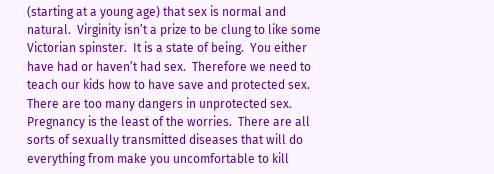(starting at a young age) that sex is normal and natural.  Virginity isn’t a prize to be clung to like some Victorian spinster.  It is a state of being.  You either have had or haven’t had sex.  Therefore we need to teach our kids how to have save and protected sex.  There are too many dangers in unprotected sex.  Pregnancy is the least of the worries.  There are all sorts of sexually transmitted diseases that will do everything from make you uncomfortable to kill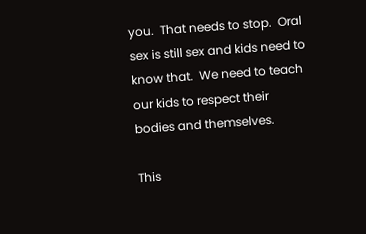you.  That needs to stop.  Oral sex is still sex and kids need to know that.  We need to teach our kids to respect their bodies and themselves.

This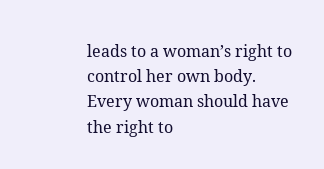leads to a woman’s right to control her own body.  Every woman should have the right to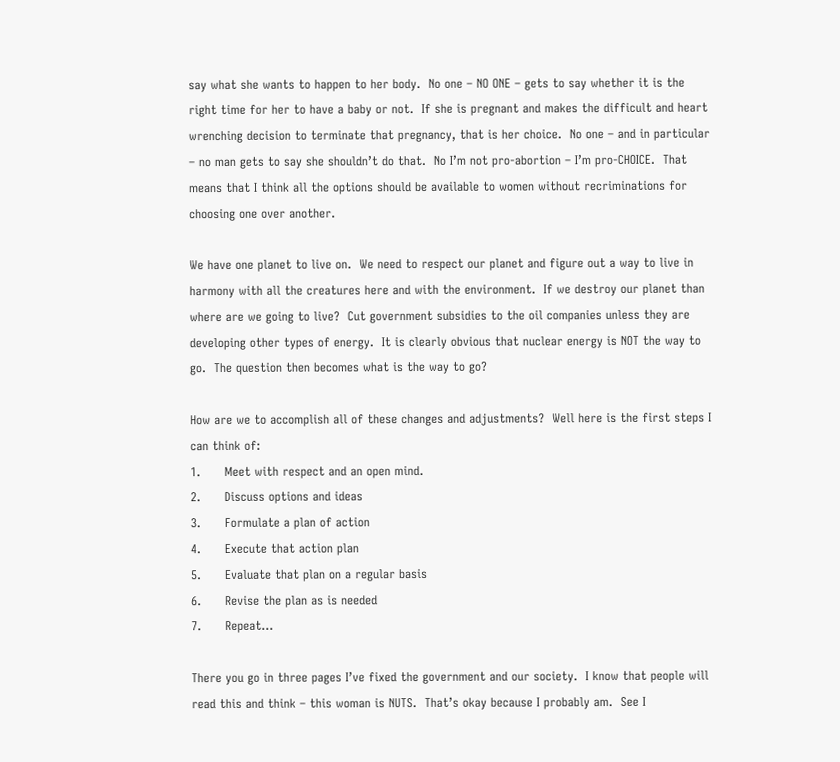say what she wants to happen to her body.  No one – NO ONE – gets to say whether it is the right time for her to have a baby or not.  If she is pregnant and makes the difficult and heart wrenching decision to terminate that pregnancy, that is her choice.  No one – and in particular – no man gets to say she shouldn’t do that.  No I’m not pro-abortion – I’m pro-CHOICE.  That means that I think all the options should be available to women without recriminations for choosing one over another.

We have one planet to live on.  We need to respect our planet and figure out a way to live in harmony with all the creatures here and with the environment.  If we destroy our planet than where are we going to live?  Cut government subsidies to the oil companies unless they are developing other types of energy.  It is clearly obvious that nuclear energy is NOT the way to go.  The question then becomes what is the way to go?

How are we to accomplish all of these changes and adjustments?  Well here is the first steps I can think of:
1.      Meet with respect and an open mind.
2.      Discuss options and ideas
3.      Formulate a plan of action
4.      Execute that action plan
5.      Evaluate that plan on a regular basis
6.      Revise the plan as is needed
7.      Repeat…

There you go in three pages I’ve fixed the government and our society.  I know that people will read this and think – this woman is NUTS.  That’s okay because I probably am.  See I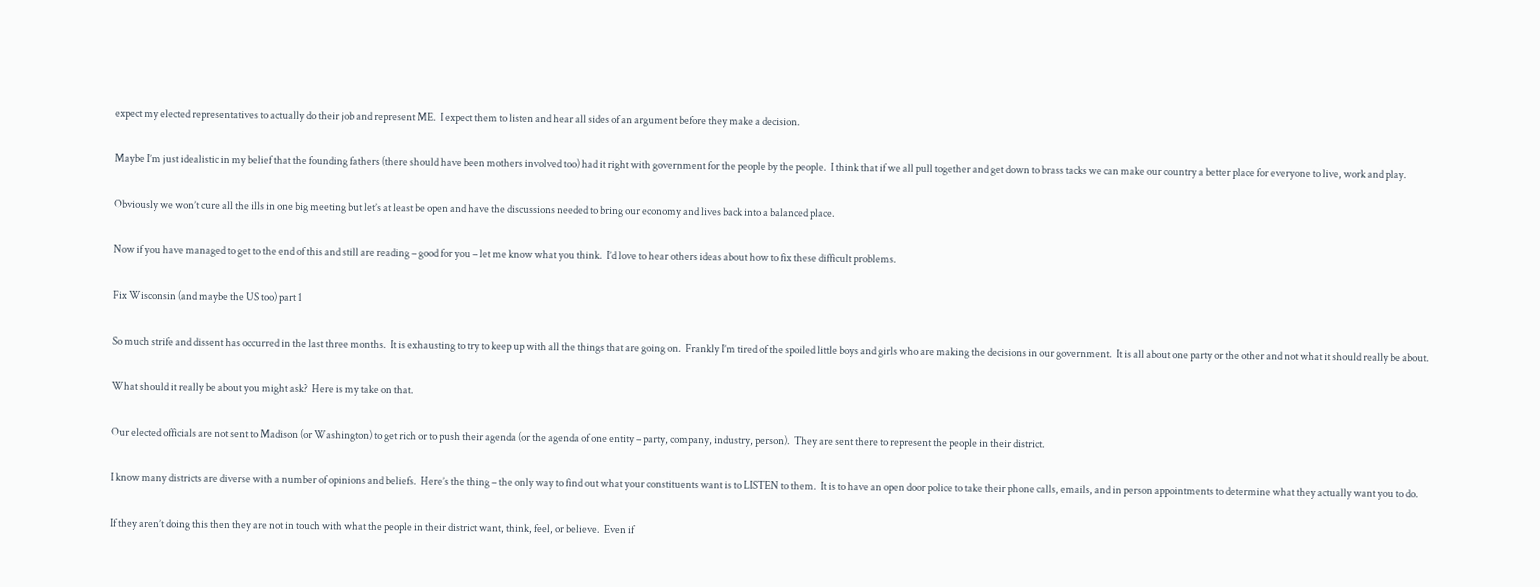expect my elected representatives to actually do their job and represent ME.  I expect them to listen and hear all sides of an argument before they make a decision.

Maybe I’m just idealistic in my belief that the founding fathers (there should have been mothers involved too) had it right with government for the people by the people.  I think that if we all pull together and get down to brass tacks we can make our country a better place for everyone to live, work and play.

Obviously we won’t cure all the ills in one big meeting but let’s at least be open and have the discussions needed to bring our economy and lives back into a balanced place.

Now if you have managed to get to the end of this and still are reading – good for you – let me know what you think.  I’d love to hear others ideas about how to fix these difficult problems.

Fix Wisconsin (and maybe the US too) part 1

So much strife and dissent has occurred in the last three months.  It is exhausting to try to keep up with all the things that are going on.  Frankly I’m tired of the spoiled little boys and girls who are making the decisions in our government.  It is all about one party or the other and not what it should really be about.

What should it really be about you might ask?  Here is my take on that.

Our elected officials are not sent to Madison (or Washington) to get rich or to push their agenda (or the agenda of one entity – party, company, industry, person).  They are sent there to represent the people in their district.

I know many districts are diverse with a number of opinions and beliefs.  Here’s the thing – the only way to find out what your constituents want is to LISTEN to them.  It is to have an open door police to take their phone calls, emails, and in person appointments to determine what they actually want you to do.

If they aren’t doing this then they are not in touch with what the people in their district want, think, feel, or believe.  Even if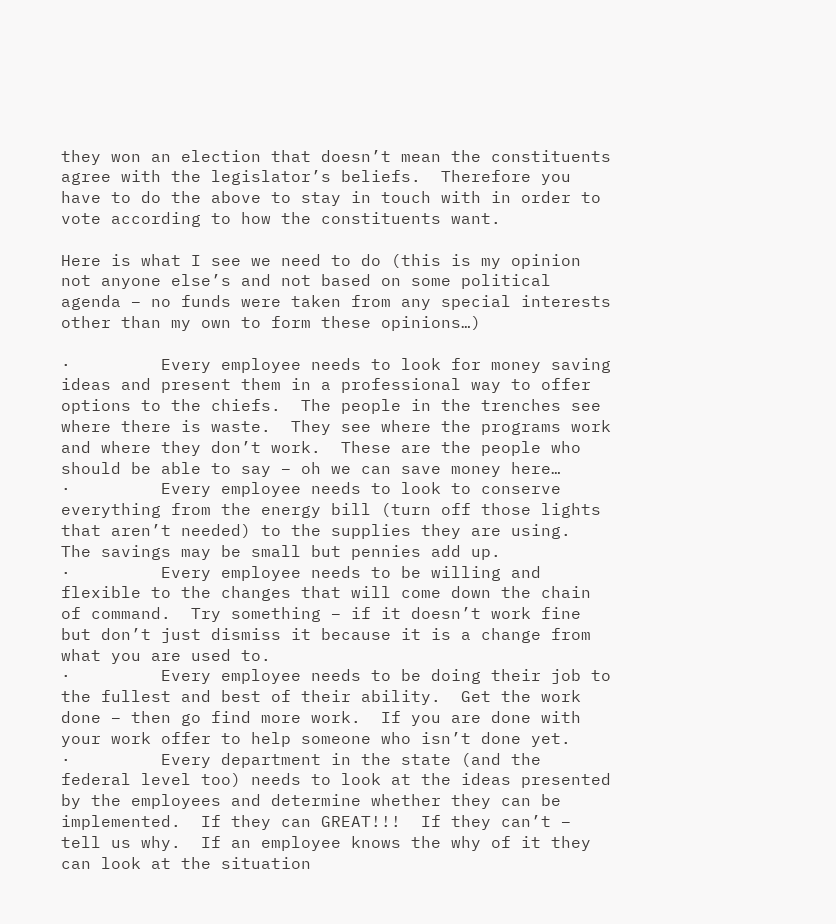they won an election that doesn’t mean the constituents agree with the legislator’s beliefs.  Therefore you have to do the above to stay in touch with in order to vote according to how the constituents want.

Here is what I see we need to do (this is my opinion not anyone else’s and not based on some political agenda – no funds were taken from any special interests other than my own to form these opinions…)

·         Every employee needs to look for money saving ideas and present them in a professional way to offer options to the chiefs.  The people in the trenches see where there is waste.  They see where the programs work and where they don’t work.  These are the people who should be able to say – oh we can save money here…
·         Every employee needs to look to conserve everything from the energy bill (turn off those lights that aren’t needed) to the supplies they are using.  The savings may be small but pennies add up.
·         Every employee needs to be willing and flexible to the changes that will come down the chain of command.  Try something – if it doesn’t work fine but don’t just dismiss it because it is a change from what you are used to.
·         Every employee needs to be doing their job to the fullest and best of their ability.  Get the work done – then go find more work.  If you are done with your work offer to help someone who isn’t done yet.
·         Every department in the state (and the federal level too) needs to look at the ideas presented by the employees and determine whether they can be implemented.  If they can GREAT!!!  If they can’t – tell us why.  If an employee knows the why of it they can look at the situation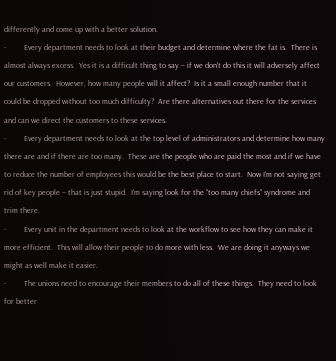differently and come up with a better solution.
·         Every department needs to look at their budget and determine where the fat is.  There is almost always excess.  Yes it is a difficult thing to say – if we don’t do this it will adversely affect our customers.  However, how many people will it affect?  Is it a small enough number that it could be dropped without too much difficulty?  Are there alternatives out there for the services and can we direct the customers to these services.
·         Every department needs to look at the top level of administrators and determine how many there are and if there are too many.  These are the people who are paid the most and if we have to reduce the number of employees this would be the best place to start.  Now I’m not saying get rid of key people – that is just stupid.  I’m saying look for the “too many chiefs” syndrome and trim there.
·         Every unit in the department needs to look at the workflow to see how they can make it more efficient.  This will allow their people to do more with less.  We are doing it anyways we might as well make it easier.
·         The unions need to encourage their members to do all of these things.  They need to look for better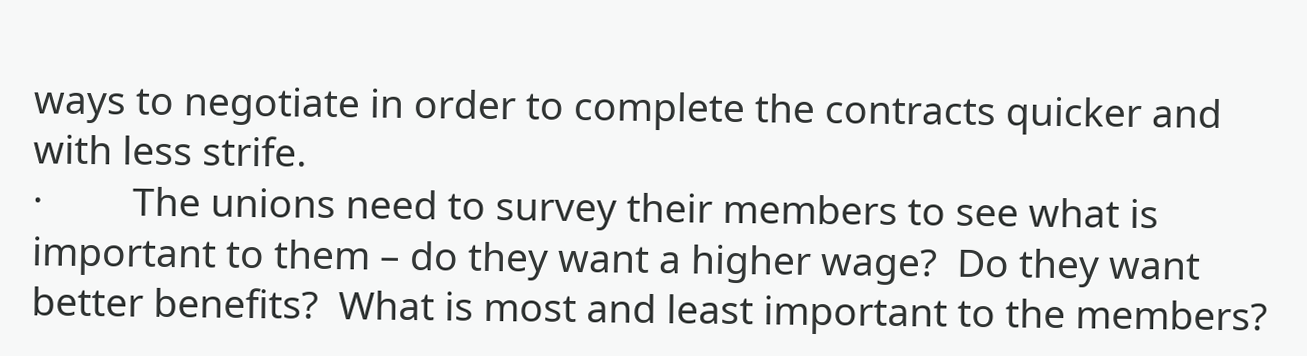ways to negotiate in order to complete the contracts quicker and with less strife.
·         The unions need to survey their members to see what is important to them – do they want a higher wage?  Do they want better benefits?  What is most and least important to the members?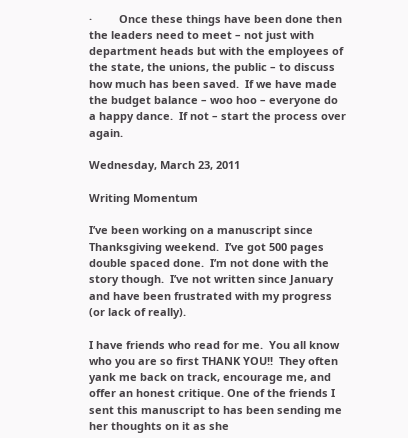·         Once these things have been done then the leaders need to meet – not just with department heads but with the employees of the state, the unions, the public – to discuss how much has been saved.  If we have made the budget balance – woo hoo – everyone do a happy dance.  If not – start the process over again.

Wednesday, March 23, 2011

Writing Momentum

I’ve been working on a manuscript since Thanksgiving weekend.  I’ve got 500 pages double spaced done.  I’m not done with the story though.  I’ve not written since January and have been frustrated with my progress (or lack of really).

I have friends who read for me.  You all know who you are so first THANK YOU!!  They often yank me back on track, encourage me, and offer an honest critique. One of the friends I sent this manuscript to has been sending me her thoughts on it as she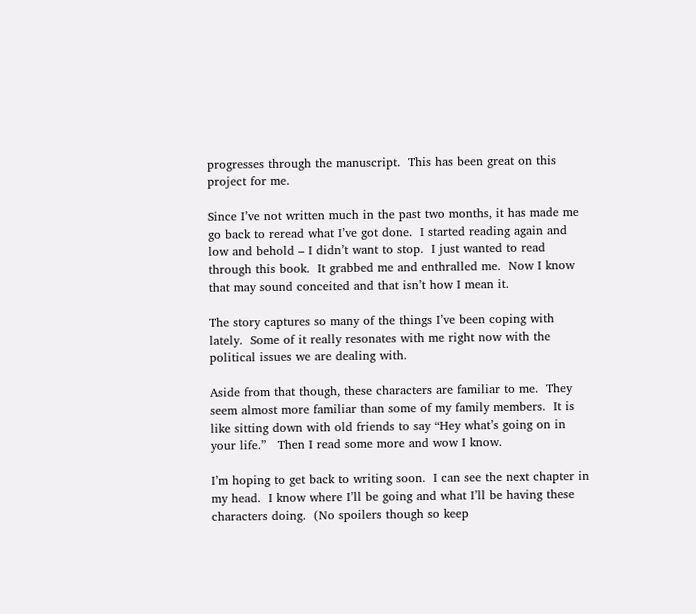progresses through the manuscript.  This has been great on this project for me.

Since I’ve not written much in the past two months, it has made me go back to reread what I’ve got done.  I started reading again and low and behold – I didn’t want to stop.  I just wanted to read through this book.  It grabbed me and enthralled me.  Now I know that may sound conceited and that isn’t how I mean it.

The story captures so many of the things I’ve been coping with lately.  Some of it really resonates with me right now with the political issues we are dealing with.

Aside from that though, these characters are familiar to me.  They seem almost more familiar than some of my family members.  It is like sitting down with old friends to say “Hey what’s going on in your life.”   Then I read some more and wow I know.

I’m hoping to get back to writing soon.  I can see the next chapter in my head.  I know where I’ll be going and what I’ll be having these characters doing.  (No spoilers though so keep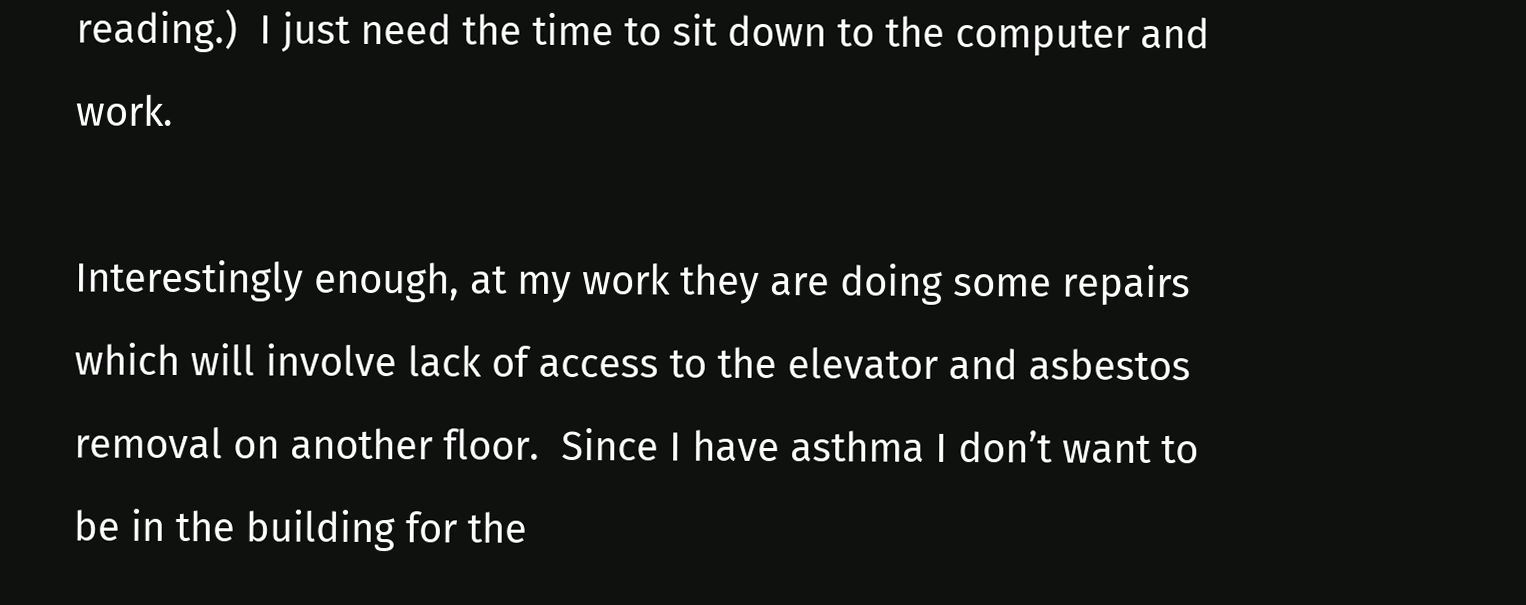reading.)  I just need the time to sit down to the computer and work.

Interestingly enough, at my work they are doing some repairs which will involve lack of access to the elevator and asbestos removal on another floor.  Since I have asthma I don’t want to be in the building for the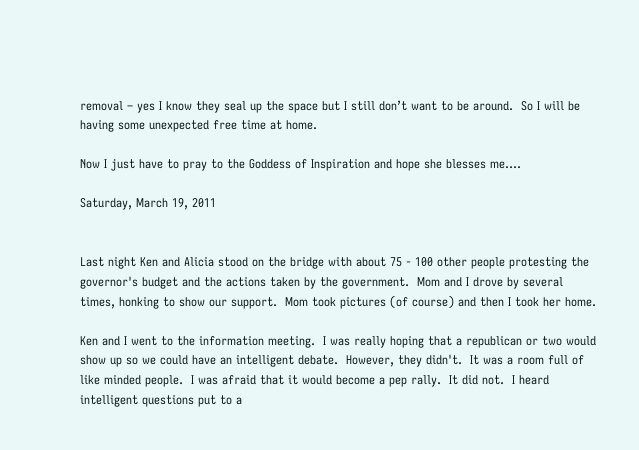removal – yes I know they seal up the space but I still don’t want to be around.  So I will be having some unexpected free time at home.

Now I just have to pray to the Goddess of Inspiration and hope she blesses me….

Saturday, March 19, 2011


Last night Ken and Alicia stood on the bridge with about 75 - 100 other people protesting the governor's budget and the actions taken by the government.  Mom and I drove by several times, honking to show our support.  Mom took pictures (of course) and then I took her home.

Ken and I went to the information meeting.  I was really hoping that a republican or two would show up so we could have an intelligent debate.  However, they didn't.  It was a room full of like minded people.  I was afraid that it would become a pep rally.  It did not.  I heard intelligent questions put to a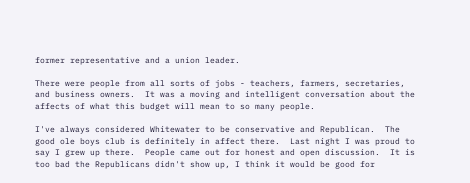former representative and a union leader.

There were people from all sorts of jobs - teachers, farmers, secretaries, and business owners.  It was a moving and intelligent conversation about the affects of what this budget will mean to so many people.

I've always considered Whitewater to be conservative and Republican.  The good ole boys club is definitely in affect there.  Last night I was proud to say I grew up there.  People came out for honest and open discussion.  It is too bad the Republicans didn't show up, I think it would be good for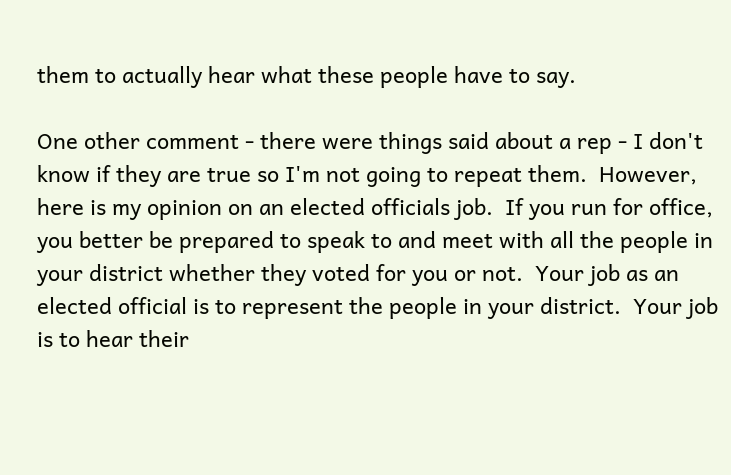them to actually hear what these people have to say.

One other comment - there were things said about a rep - I don't know if they are true so I'm not going to repeat them.  However, here is my opinion on an elected officials job.  If you run for office, you better be prepared to speak to and meet with all the people in your district whether they voted for you or not.  Your job as an elected official is to represent the people in your district.  Your job is to hear their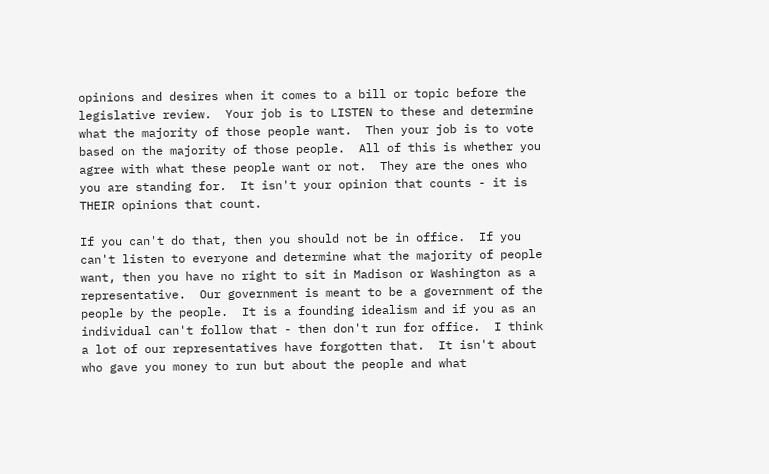opinions and desires when it comes to a bill or topic before the legislative review.  Your job is to LISTEN to these and determine what the majority of those people want.  Then your job is to vote based on the majority of those people.  All of this is whether you agree with what these people want or not.  They are the ones who you are standing for.  It isn't your opinion that counts - it is THEIR opinions that count.

If you can't do that, then you should not be in office.  If you can't listen to everyone and determine what the majority of people want, then you have no right to sit in Madison or Washington as a representative.  Our government is meant to be a government of the people by the people.  It is a founding idealism and if you as an individual can't follow that - then don't run for office.  I think a lot of our representatives have forgotten that.  It isn't about who gave you money to run but about the people and what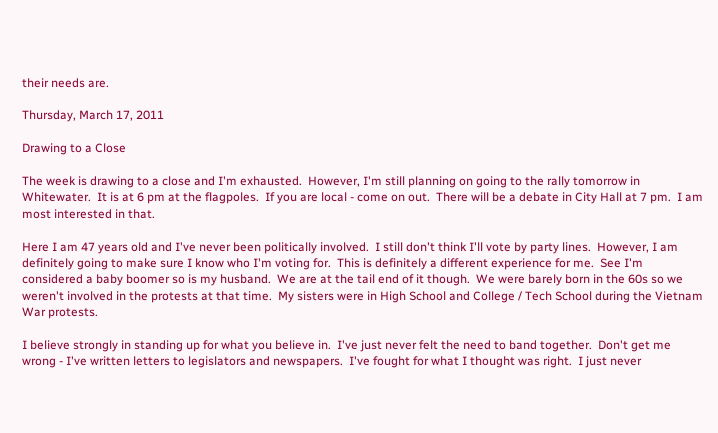their needs are.

Thursday, March 17, 2011

Drawing to a Close

The week is drawing to a close and I'm exhausted.  However, I'm still planning on going to the rally tomorrow in Whitewater.  It is at 6 pm at the flagpoles.  If you are local - come on out.  There will be a debate in City Hall at 7 pm.  I am most interested in that.

Here I am 47 years old and I've never been politically involved.  I still don't think I'll vote by party lines.  However, I am definitely going to make sure I know who I'm voting for.  This is definitely a different experience for me.  See I'm considered a baby boomer so is my husband.  We are at the tail end of it though.  We were barely born in the 60s so we weren't involved in the protests at that time.  My sisters were in High School and College / Tech School during the Vietnam War protests.

I believe strongly in standing up for what you believe in.  I've just never felt the need to band together.  Don't get me wrong - I've written letters to legislators and newspapers.  I've fought for what I thought was right.  I just never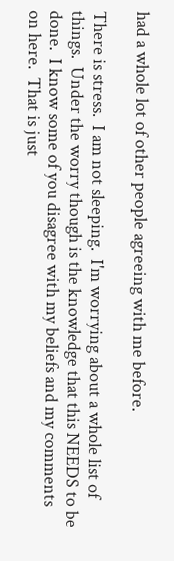had a whole lot of other people agreeing with me before.

There is stress.  I am not sleeping.  I'm worrying about a whole list of things.  Under the worry though is the knowledge that this NEEDS to be done.  I know some of you disagree with my beliefs and my comments on here.  That is just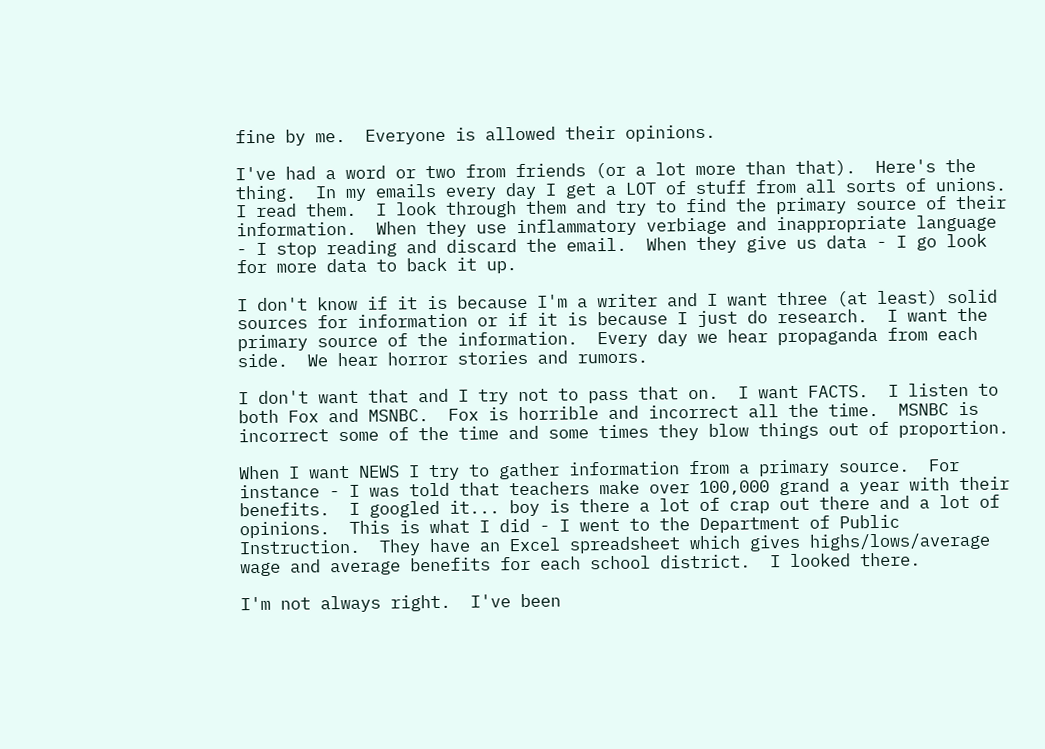fine by me.  Everyone is allowed their opinions.

I've had a word or two from friends (or a lot more than that).  Here's the thing.  In my emails every day I get a LOT of stuff from all sorts of unions.  I read them.  I look through them and try to find the primary source of their information.  When they use inflammatory verbiage and inappropriate language - I stop reading and discard the email.  When they give us data - I go look for more data to back it up.

I don't know if it is because I'm a writer and I want three (at least) solid sources for information or if it is because I just do research.  I want the primary source of the information.  Every day we hear propaganda from each side.  We hear horror stories and rumors.

I don't want that and I try not to pass that on.  I want FACTS.  I listen to both Fox and MSNBC.  Fox is horrible and incorrect all the time.  MSNBC is incorrect some of the time and some times they blow things out of proportion.

When I want NEWS I try to gather information from a primary source.  For instance - I was told that teachers make over 100,000 grand a year with their benefits.  I googled it... boy is there a lot of crap out there and a lot of opinions.  This is what I did - I went to the Department of Public Instruction.  They have an Excel spreadsheet which gives highs/lows/average wage and average benefits for each school district.  I looked there.

I'm not always right.  I've been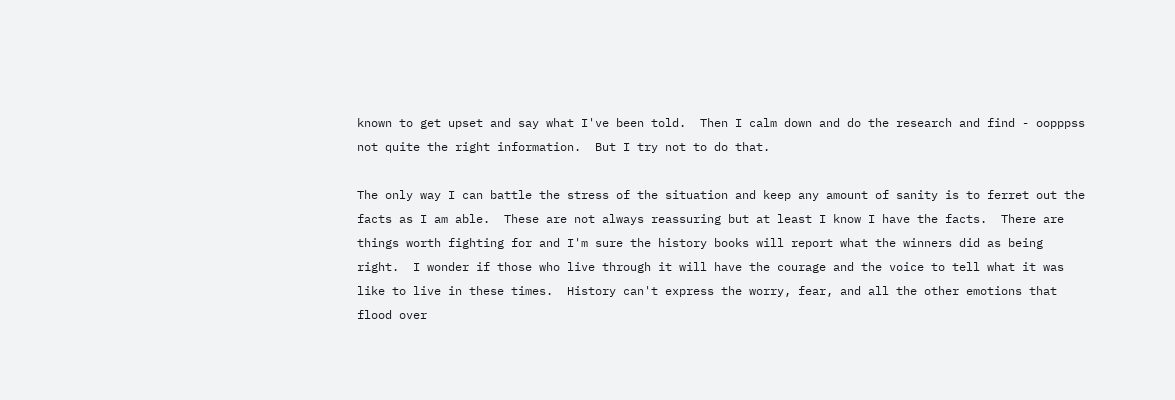known to get upset and say what I've been told.  Then I calm down and do the research and find - oopppss not quite the right information.  But I try not to do that.

The only way I can battle the stress of the situation and keep any amount of sanity is to ferret out the facts as I am able.  These are not always reassuring but at least I know I have the facts.  There are things worth fighting for and I'm sure the history books will report what the winners did as being right.  I wonder if those who live through it will have the courage and the voice to tell what it was like to live in these times.  History can't express the worry, fear, and all the other emotions that flood over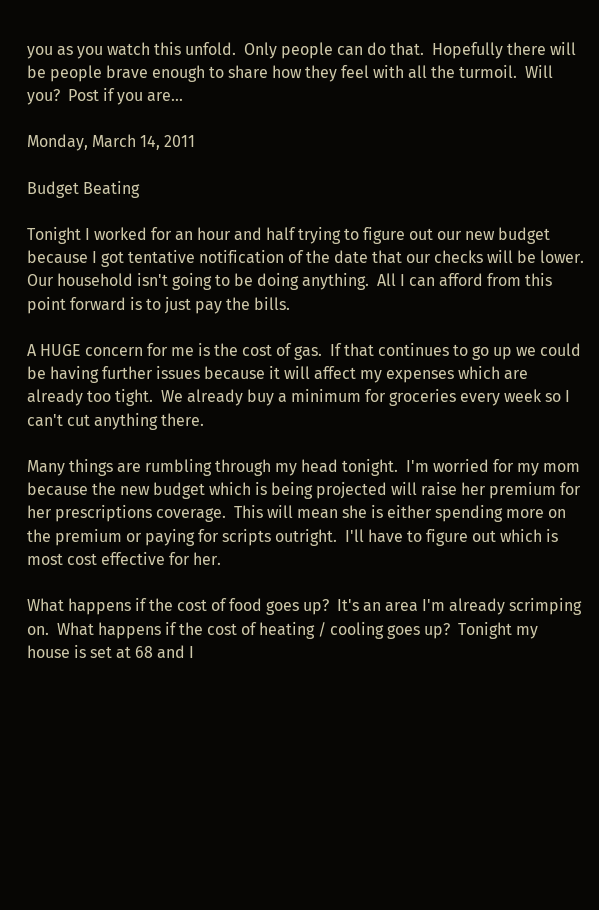you as you watch this unfold.  Only people can do that.  Hopefully there will be people brave enough to share how they feel with all the turmoil.  Will you?  Post if you are...

Monday, March 14, 2011

Budget Beating

Tonight I worked for an hour and half trying to figure out our new budget because I got tentative notification of the date that our checks will be lower.  Our household isn't going to be doing anything.  All I can afford from this point forward is to just pay the bills.

A HUGE concern for me is the cost of gas.  If that continues to go up we could be having further issues because it will affect my expenses which are already too tight.  We already buy a minimum for groceries every week so I can't cut anything there.

Many things are rumbling through my head tonight.  I'm worried for my mom because the new budget which is being projected will raise her premium for her prescriptions coverage.  This will mean she is either spending more on the premium or paying for scripts outright.  I'll have to figure out which is most cost effective for her.

What happens if the cost of food goes up?  It's an area I'm already scrimping on.  What happens if the cost of heating / cooling goes up?  Tonight my house is set at 68 and I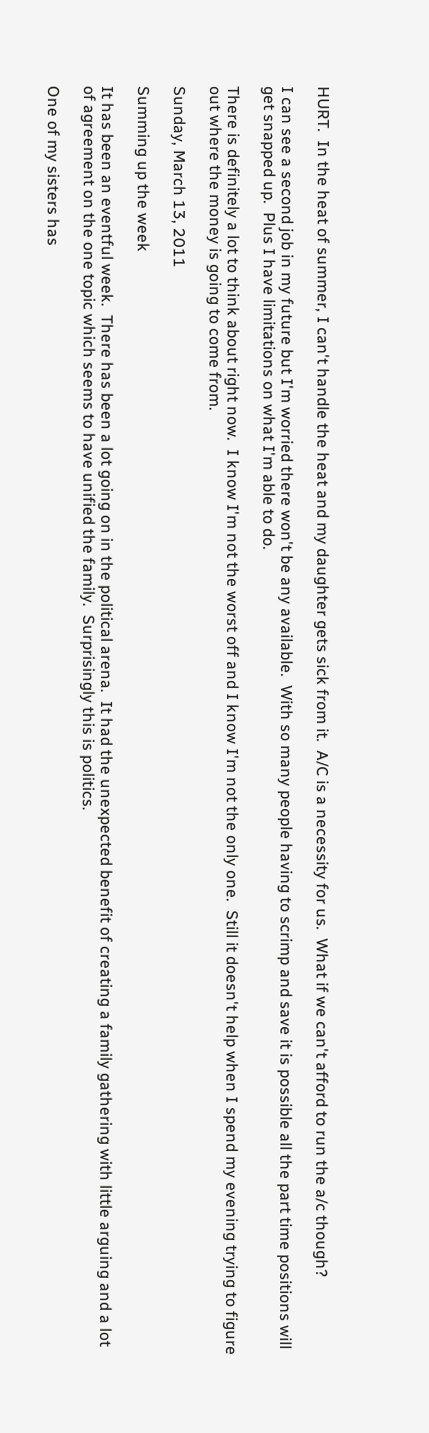HURT.  In the heat of summer, I can't handle the heat and my daughter gets sick from it.  A/C is a necessity for us.  What if we can't afford to run the a/c though?

I can see a second job in my future but I'm worried there won't be any available.  With so many people having to scrimp and save it is possible all the part time positions will get snapped up.  Plus I have limitations on what I'm able to do.

There is definitely a lot to think about right now.  I know I'm not the worst off and I know I'm not the only one.  Still it doesn't help when I spend my evening trying to figure out where the money is going to come from.

Sunday, March 13, 2011

Summing up the week

It has been an eventful week.  There has been a lot going on in the political arena.  It had the unexpected benefit of creating a family gathering with little arguing and a lot of agreement on the one topic which seems to have unified the family.  Surprisingly this is politics.

One of my sisters has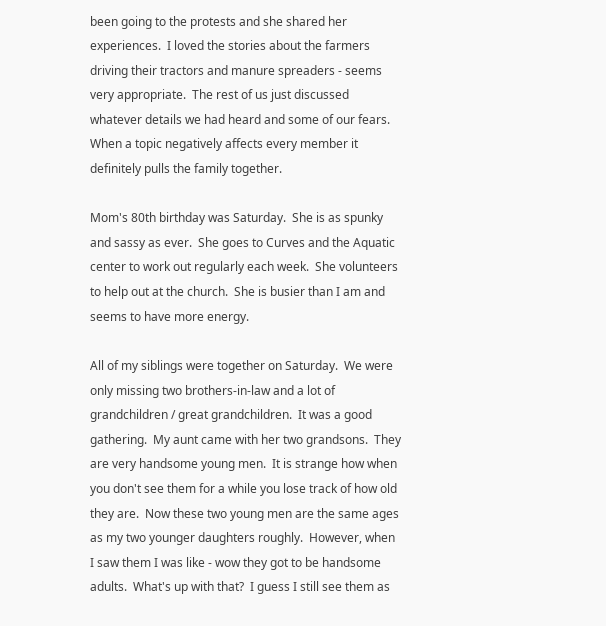been going to the protests and she shared her experiences.  I loved the stories about the farmers driving their tractors and manure spreaders - seems very appropriate.  The rest of us just discussed whatever details we had heard and some of our fears.  When a topic negatively affects every member it definitely pulls the family together.

Mom's 80th birthday was Saturday.  She is as spunky and sassy as ever.  She goes to Curves and the Aquatic center to work out regularly each week.  She volunteers to help out at the church.  She is busier than I am and seems to have more energy.

All of my siblings were together on Saturday.  We were only missing two brothers-in-law and a lot of grandchildren / great grandchildren.  It was a good gathering.  My aunt came with her two grandsons.  They are very handsome young men.  It is strange how when you don't see them for a while you lose track of how old they are.  Now these two young men are the same ages as my two younger daughters roughly.  However, when I saw them I was like - wow they got to be handsome adults.  What's up with that?  I guess I still see them as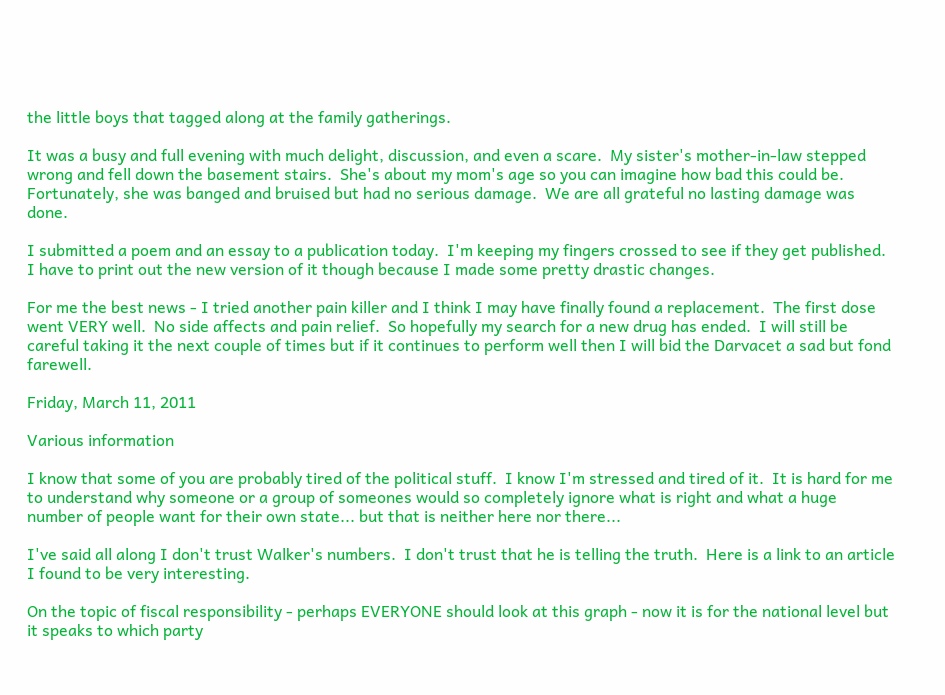the little boys that tagged along at the family gatherings.

It was a busy and full evening with much delight, discussion, and even a scare.  My sister's mother-in-law stepped wrong and fell down the basement stairs.  She's about my mom's age so you can imagine how bad this could be.  Fortunately, she was banged and bruised but had no serious damage.  We are all grateful no lasting damage was done.

I submitted a poem and an essay to a publication today.  I'm keeping my fingers crossed to see if they get published.  I have to print out the new version of it though because I made some pretty drastic changes.

For me the best news - I tried another pain killer and I think I may have finally found a replacement.  The first dose went VERY well.  No side affects and pain relief.  So hopefully my search for a new drug has ended.  I will still be careful taking it the next couple of times but if it continues to perform well then I will bid the Darvacet a sad but fond farewell.

Friday, March 11, 2011

Various information

I know that some of you are probably tired of the political stuff.  I know I'm stressed and tired of it.  It is hard for me to understand why someone or a group of someones would so completely ignore what is right and what a huge number of people want for their own state... but that is neither here nor there...

I've said all along I don't trust Walker's numbers.  I don't trust that he is telling the truth.  Here is a link to an article I found to be very interesting.

On the topic of fiscal responsibility - perhaps EVERYONE should look at this graph - now it is for the national level but it speaks to which party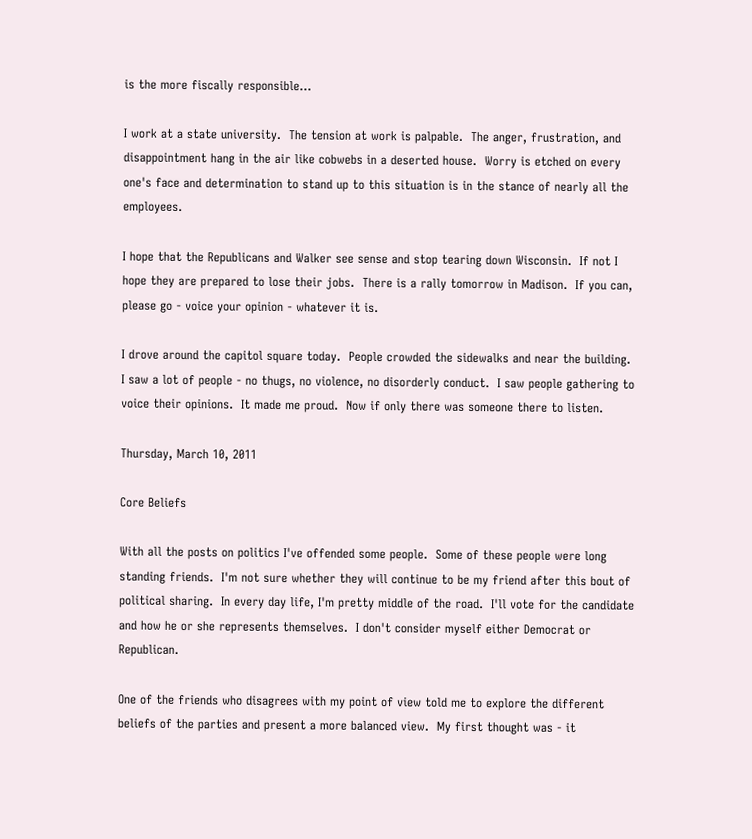is the more fiscally responsible...

I work at a state university.  The tension at work is palpable.  The anger, frustration, and disappointment hang in the air like cobwebs in a deserted house.  Worry is etched on every one's face and determination to stand up to this situation is in the stance of nearly all the employees.

I hope that the Republicans and Walker see sense and stop tearing down Wisconsin.  If not I hope they are prepared to lose their jobs.  There is a rally tomorrow in Madison.  If you can, please go - voice your opinion - whatever it is.

I drove around the capitol square today.  People crowded the sidewalks and near the building.  I saw a lot of people - no thugs, no violence, no disorderly conduct.  I saw people gathering to voice their opinions.  It made me proud.  Now if only there was someone there to listen.

Thursday, March 10, 2011

Core Beliefs

With all the posts on politics I've offended some people.  Some of these people were long standing friends.  I'm not sure whether they will continue to be my friend after this bout of political sharing.  In every day life, I'm pretty middle of the road.  I'll vote for the candidate and how he or she represents themselves.  I don't consider myself either Democrat or Republican.

One of the friends who disagrees with my point of view told me to explore the different beliefs of the parties and present a more balanced view.  My first thought was - it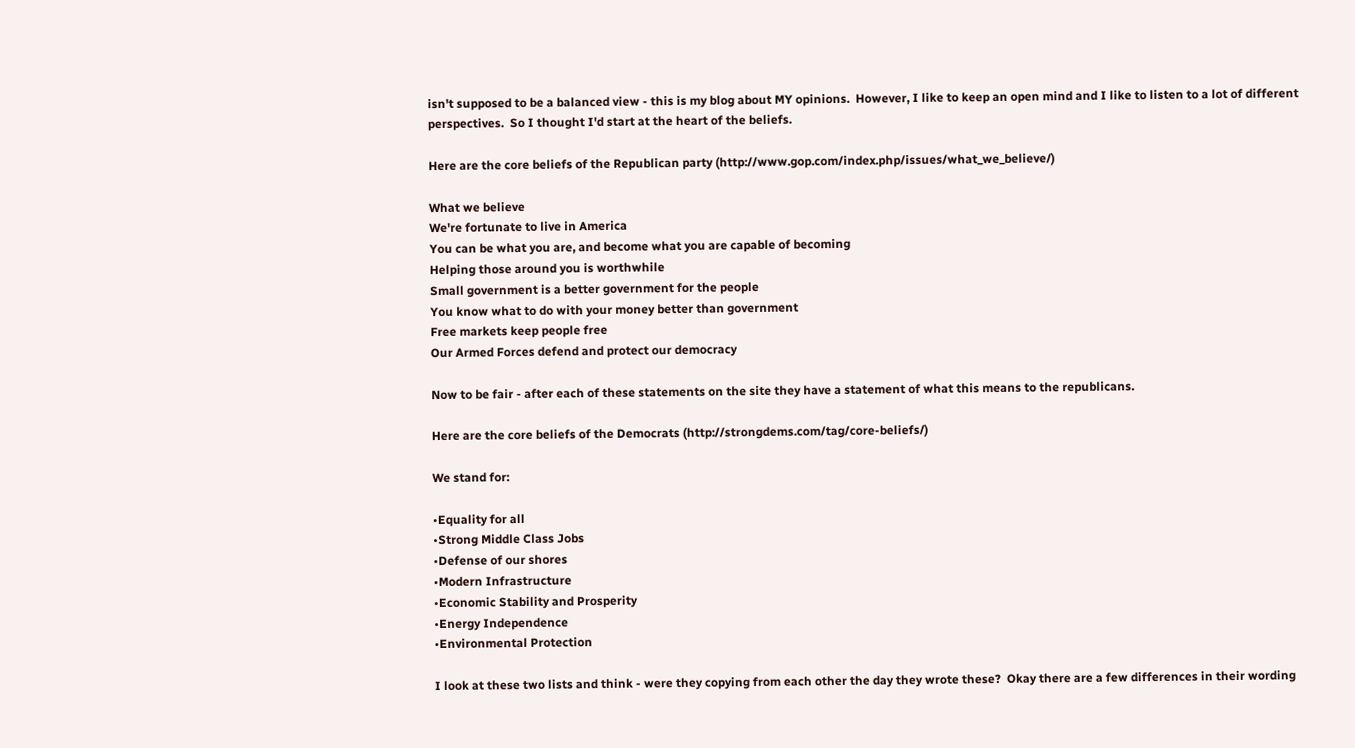isn't supposed to be a balanced view - this is my blog about MY opinions.  However, I like to keep an open mind and I like to listen to a lot of different perspectives.  So I thought I'd start at the heart of the beliefs.

Here are the core beliefs of the Republican party (http://www.gop.com/index.php/issues/what_we_believe/)

What we believe
We're fortunate to live in America
You can be what you are, and become what you are capable of becoming
Helping those around you is worthwhile
Small government is a better government for the people
You know what to do with your money better than government
Free markets keep people free
Our Armed Forces defend and protect our democracy

Now to be fair - after each of these statements on the site they have a statement of what this means to the republicans.

Here are the core beliefs of the Democrats (http://strongdems.com/tag/core-beliefs/)

We stand for:

•Equality for all
•Strong Middle Class Jobs
•Defense of our shores
•Modern Infrastructure
•Economic Stability and Prosperity
•Energy Independence
•Environmental Protection

I look at these two lists and think - were they copying from each other the day they wrote these?  Okay there are a few differences in their wording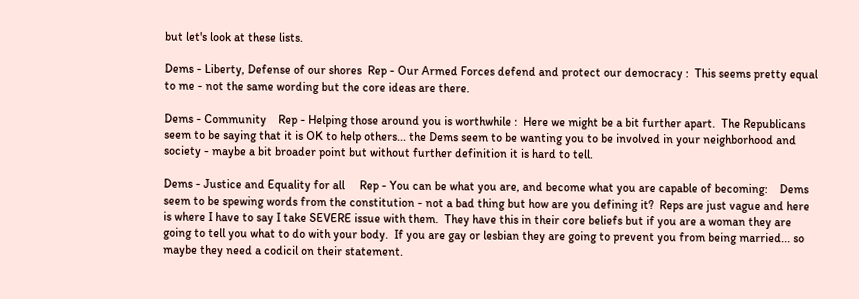but let's look at these lists.

Dems - Liberty, Defense of our shores  Rep - Our Armed Forces defend and protect our democracy :  This seems pretty equal to me - not the same wording but the core ideas are there.

Dems - Community    Rep - Helping those around you is worthwhile :  Here we might be a bit further apart.  The Republicans seem to be saying that it is OK to help others... the Dems seem to be wanting you to be involved in your neighborhood and society - maybe a bit broader point but without further definition it is hard to tell.

Dems - Justice and Equality for all     Rep - You can be what you are, and become what you are capable of becoming:    Dems seem to be spewing words from the constitution - not a bad thing but how are you defining it?  Reps are just vague and here is where I have to say I take SEVERE issue with them.  They have this in their core beliefs but if you are a woman they are going to tell you what to do with your body.  If you are gay or lesbian they are going to prevent you from being married... so maybe they need a codicil on their statement.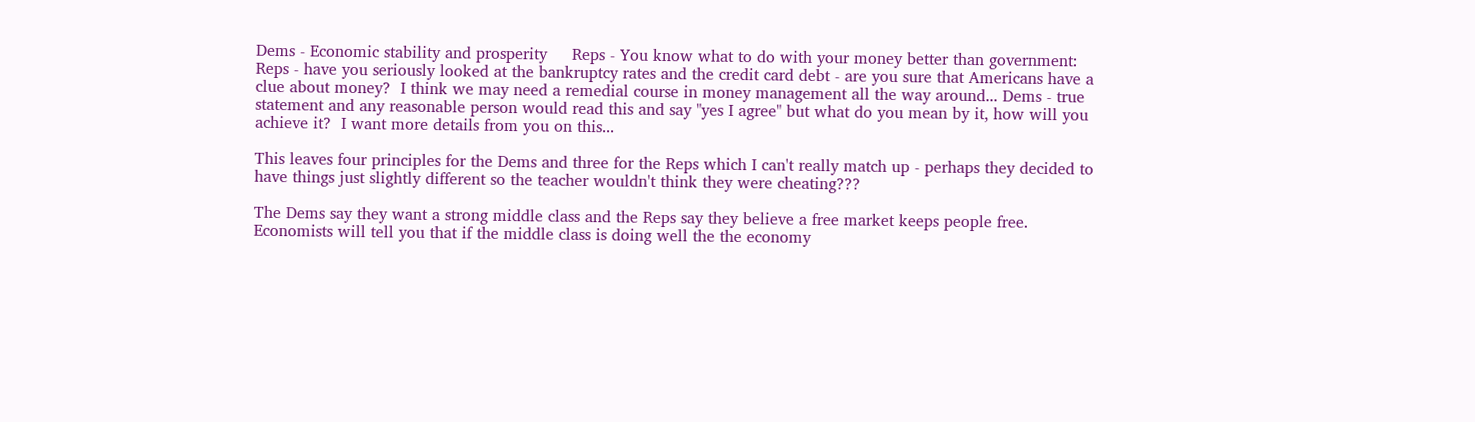Dems - Economic stability and prosperity     Reps - You know what to do with your money better than government:    Reps - have you seriously looked at the bankruptcy rates and the credit card debt - are you sure that Americans have a clue about money?  I think we may need a remedial course in money management all the way around... Dems - true statement and any reasonable person would read this and say "yes I agree" but what do you mean by it, how will you achieve it?  I want more details from you on this...

This leaves four principles for the Dems and three for the Reps which I can't really match up - perhaps they decided to have things just slightly different so the teacher wouldn't think they were cheating???

The Dems say they want a strong middle class and the Reps say they believe a free market keeps people free.  Economists will tell you that if the middle class is doing well the the economy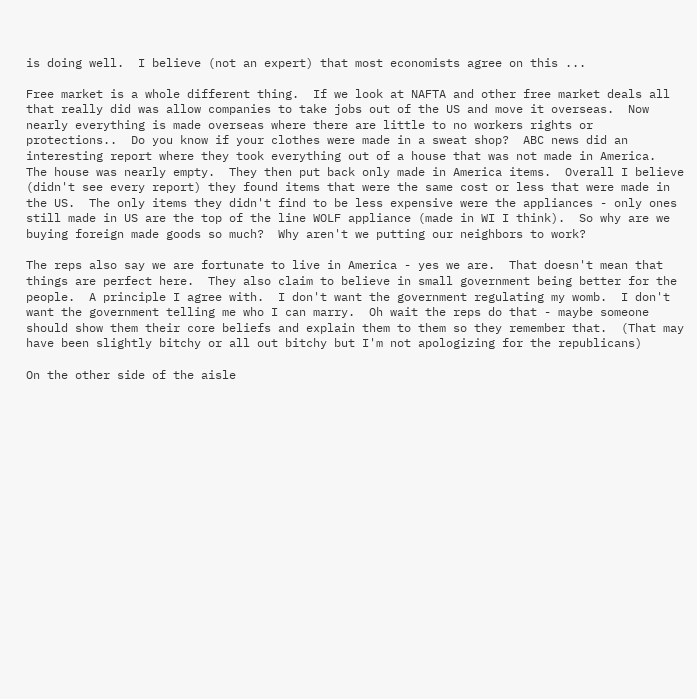is doing well.  I believe (not an expert) that most economists agree on this ...

Free market is a whole different thing.  If we look at NAFTA and other free market deals all that really did was allow companies to take jobs out of the US and move it overseas.  Now nearly everything is made overseas where there are little to no workers rights or protections..  Do you know if your clothes were made in a sweat shop?  ABC news did an interesting report where they took everything out of a house that was not made in America.  The house was nearly empty.  They then put back only made in America items.  Overall I believe (didn't see every report) they found items that were the same cost or less that were made in the US.  The only items they didn't find to be less expensive were the appliances - only ones still made in US are the top of the line WOLF appliance (made in WI I think).  So why are we buying foreign made goods so much?  Why aren't we putting our neighbors to work?

The reps also say we are fortunate to live in America - yes we are.  That doesn't mean that things are perfect here.  They also claim to believe in small government being better for the people.  A principle I agree with.  I don't want the government regulating my womb.  I don't want the government telling me who I can marry.  Oh wait the reps do that - maybe someone should show them their core beliefs and explain them to them so they remember that.  (That may have been slightly bitchy or all out bitchy but I'm not apologizing for the republicans)

On the other side of the aisle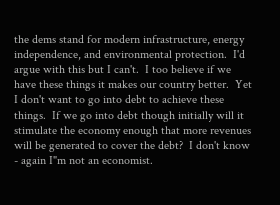the dems stand for modern infrastructure, energy independence, and environmental protection.  I'd argue with this but I can't.  I too believe if we have these things it makes our country better.  Yet I don't want to go into debt to achieve these things.  If we go into debt though initially will it stimulate the economy enough that more revenues will be generated to cover the debt?  I don't know - again I"m not an economist.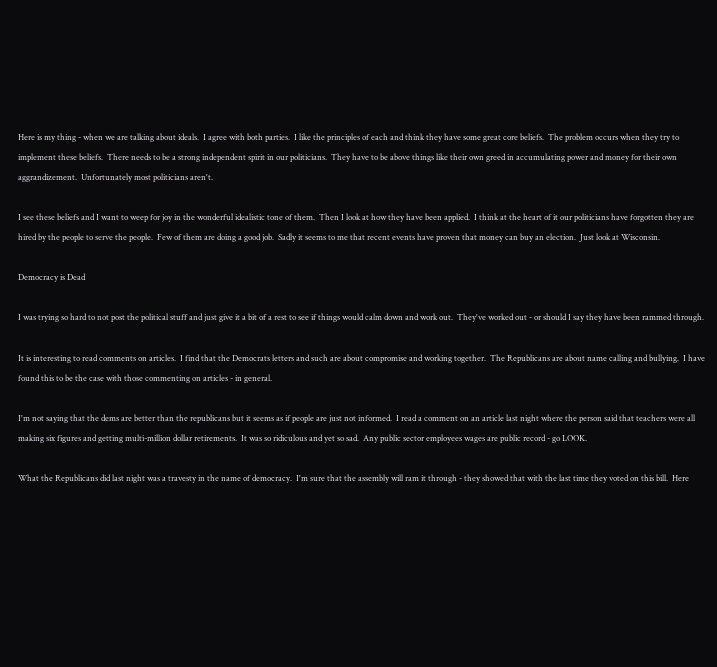Here is my thing - when we are talking about ideals.  I agree with both parties.  I like the principles of each and think they have some great core beliefs.  The problem occurs when they try to implement these beliefs.  There needs to be a strong independent spirit in our politicians.  They have to be above things like their own greed in accumulating power and money for their own aggrandizement.  Unfortunately most politicians aren't.

I see these beliefs and I want to weep for joy in the wonderful idealistic tone of them.  Then I look at how they have been applied.  I think at the heart of it our politicians have forgotten they are hired by the people to serve the people.  Few of them are doing a good job.  Sadly it seems to me that recent events have proven that money can buy an election.  Just look at Wisconsin.

Democracy is Dead

I was trying so hard to not post the political stuff and just give it a bit of a rest to see if things would calm down and work out.  They've worked out - or should I say they have been rammed through.

It is interesting to read comments on articles.  I find that the Democrats letters and such are about compromise and working together.  The Republicans are about name calling and bullying.  I have found this to be the case with those commenting on articles - in general.

I'm not saying that the dems are better than the republicans but it seems as if people are just not informed.  I read a comment on an article last night where the person said that teachers were all making six figures and getting multi-million dollar retirements.  It was so ridiculous and yet so sad.  Any public sector employees wages are public record - go LOOK.

What the Republicans did last night was a travesty in the name of democracy.  I'm sure that the assembly will ram it through - they showed that with the last time they voted on this bill.  Here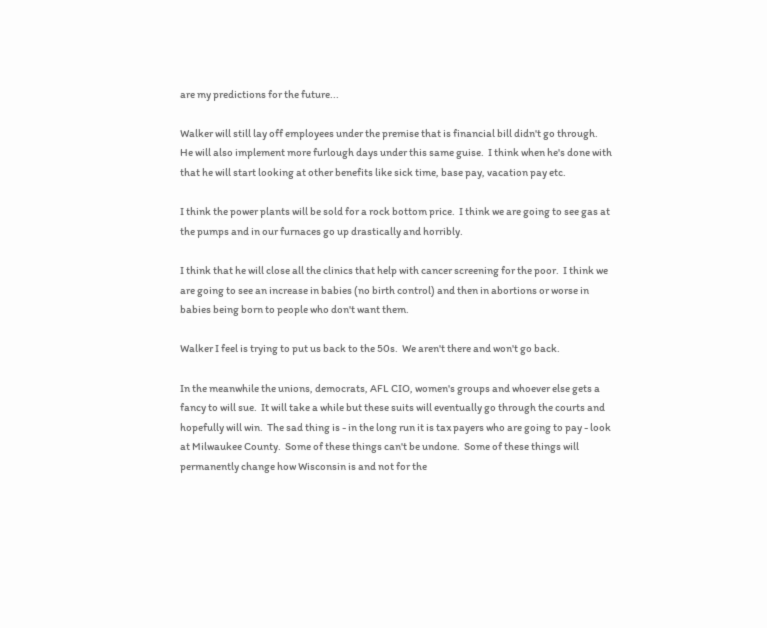are my predictions for the future...

Walker will still lay off employees under the premise that is financial bill didn't go through.  He will also implement more furlough days under this same guise.  I think when he's done with that he will start looking at other benefits like sick time, base pay, vacation pay etc.

I think the power plants will be sold for a rock bottom price.  I think we are going to see gas at the pumps and in our furnaces go up drastically and horribly.

I think that he will close all the clinics that help with cancer screening for the poor.  I think we are going to see an increase in babies (no birth control) and then in abortions or worse in babies being born to people who don't want them.

Walker I feel is trying to put us back to the 50s.  We aren't there and won't go back.

In the meanwhile the unions, democrats, AFL CIO, women's groups and whoever else gets a fancy to will sue.  It will take a while but these suits will eventually go through the courts and hopefully will win.  The sad thing is - in the long run it is tax payers who are going to pay - look at Milwaukee County.  Some of these things can't be undone.  Some of these things will permanently change how Wisconsin is and not for the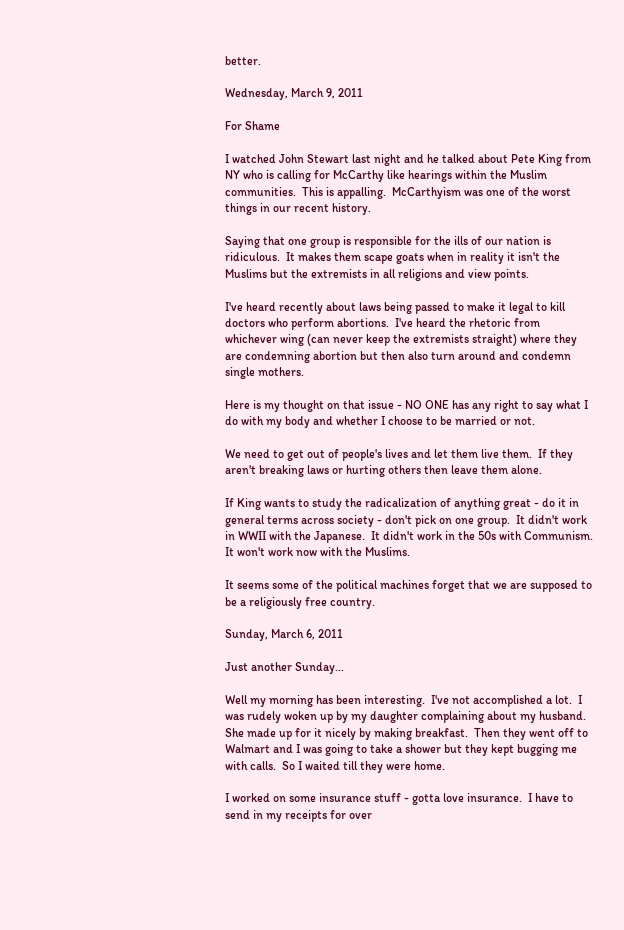better.

Wednesday, March 9, 2011

For Shame

I watched John Stewart last night and he talked about Pete King from NY who is calling for McCarthy like hearings within the Muslim communities.  This is appalling.  McCarthyism was one of the worst things in our recent history.

Saying that one group is responsible for the ills of our nation is ridiculous.  It makes them scape goats when in reality it isn't the Muslims but the extremists in all religions and view points.

I've heard recently about laws being passed to make it legal to kill doctors who perform abortions.  I've heard the rhetoric from whichever wing (can never keep the extremists straight) where they are condemning abortion but then also turn around and condemn single mothers.

Here is my thought on that issue - NO ONE has any right to say what I do with my body and whether I choose to be married or not.

We need to get out of people's lives and let them live them.  If they aren't breaking laws or hurting others then leave them alone.

If King wants to study the radicalization of anything great - do it in general terms across society - don't pick on one group.  It didn't work in WWII with the Japanese.  It didn't work in the 50s with Communism.  It won't work now with the Muslims.

It seems some of the political machines forget that we are supposed to be a religiously free country.

Sunday, March 6, 2011

Just another Sunday...

Well my morning has been interesting.  I've not accomplished a lot.  I was rudely woken up by my daughter complaining about my husband.  She made up for it nicely by making breakfast.  Then they went off to Walmart and I was going to take a shower but they kept bugging me with calls.  So I waited till they were home.

I worked on some insurance stuff - gotta love insurance.  I have to send in my receipts for over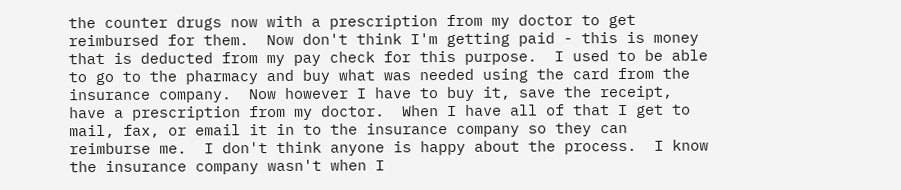the counter drugs now with a prescription from my doctor to get reimbursed for them.  Now don't think I'm getting paid - this is money that is deducted from my pay check for this purpose.  I used to be able to go to the pharmacy and buy what was needed using the card from the insurance company.  Now however I have to buy it, save the receipt, have a prescription from my doctor.  When I have all of that I get to mail, fax, or email it in to the insurance company so they can reimburse me.  I don't think anyone is happy about the process.  I know the insurance company wasn't when I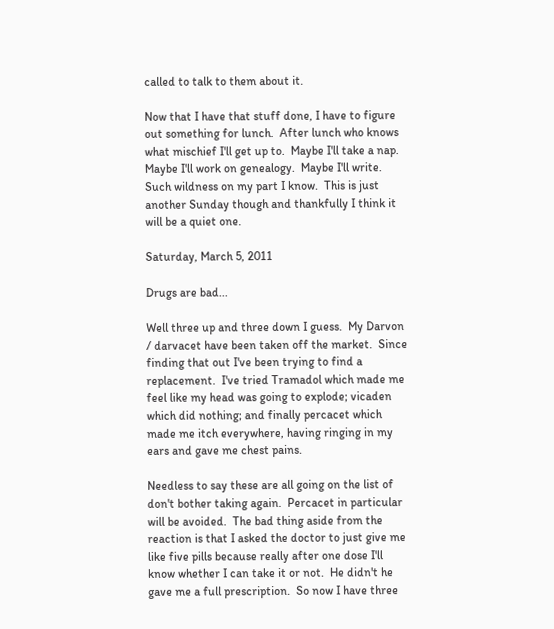called to talk to them about it.

Now that I have that stuff done, I have to figure out something for lunch.  After lunch who knows what mischief I'll get up to.  Maybe I'll take a nap.  Maybe I'll work on genealogy.  Maybe I'll write.  Such wildness on my part I know.  This is just another Sunday though and thankfully I think it will be a quiet one.

Saturday, March 5, 2011

Drugs are bad...

Well three up and three down I guess.  My Darvon / darvacet have been taken off the market.  Since finding that out I've been trying to find a replacement.  I've tried Tramadol which made me feel like my head was going to explode; vicaden which did nothing; and finally percacet which made me itch everywhere, having ringing in my ears and gave me chest pains.

Needless to say these are all going on the list of don't bother taking again.  Percacet in particular will be avoided.  The bad thing aside from the reaction is that I asked the doctor to just give me like five pills because really after one dose I'll know whether I can take it or not.  He didn't he gave me a full prescription.  So now I have three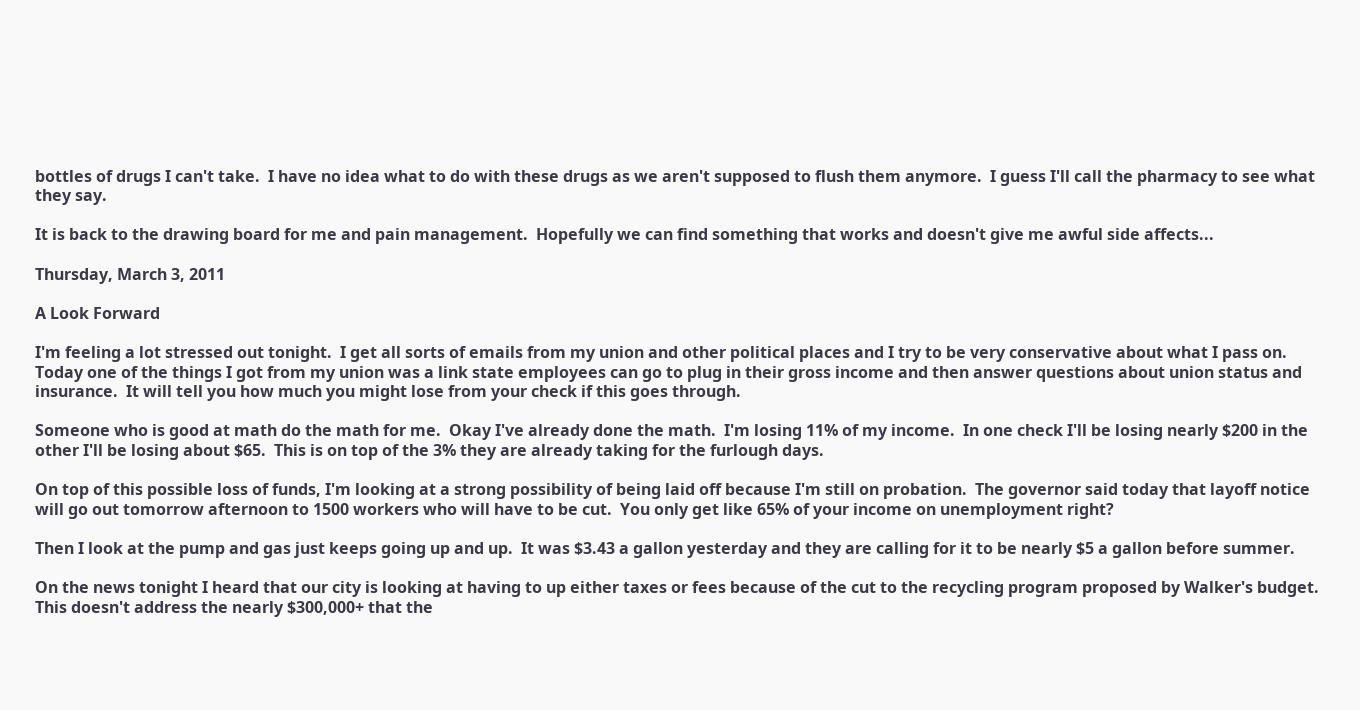bottles of drugs I can't take.  I have no idea what to do with these drugs as we aren't supposed to flush them anymore.  I guess I'll call the pharmacy to see what they say.

It is back to the drawing board for me and pain management.  Hopefully we can find something that works and doesn't give me awful side affects...

Thursday, March 3, 2011

A Look Forward

I'm feeling a lot stressed out tonight.  I get all sorts of emails from my union and other political places and I try to be very conservative about what I pass on.  Today one of the things I got from my union was a link state employees can go to plug in their gross income and then answer questions about union status and insurance.  It will tell you how much you might lose from your check if this goes through.

Someone who is good at math do the math for me.  Okay I've already done the math.  I'm losing 11% of my income.  In one check I'll be losing nearly $200 in the other I'll be losing about $65.  This is on top of the 3% they are already taking for the furlough days.

On top of this possible loss of funds, I'm looking at a strong possibility of being laid off because I'm still on probation.  The governor said today that layoff notice will go out tomorrow afternoon to 1500 workers who will have to be cut.  You only get like 65% of your income on unemployment right?

Then I look at the pump and gas just keeps going up and up.  It was $3.43 a gallon yesterday and they are calling for it to be nearly $5 a gallon before summer.

On the news tonight I heard that our city is looking at having to up either taxes or fees because of the cut to the recycling program proposed by Walker's budget.  This doesn't address the nearly $300,000+ that the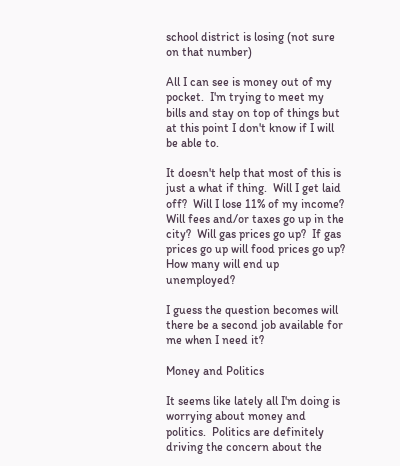school district is losing (not sure on that number)

All I can see is money out of my pocket.  I'm trying to meet my bills and stay on top of things but at this point I don't know if I will be able to.

It doesn't help that most of this is just a what if thing.  Will I get laid off?  Will I lose 11% of my income?  Will fees and/or taxes go up in the city?  Will gas prices go up?  If gas prices go up will food prices go up?  How many will end up unemployed?

I guess the question becomes will there be a second job available for me when I need it?

Money and Politics

It seems like lately all I'm doing is worrying about money and politics.  Politics are definitely driving the concern about the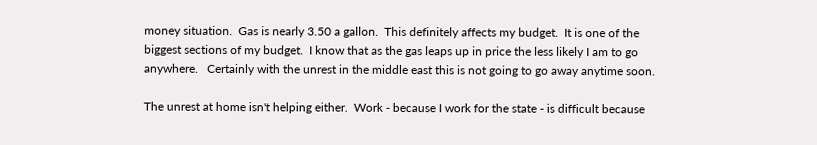money situation.  Gas is nearly 3.50 a gallon.  This definitely affects my budget.  It is one of the biggest sections of my budget.  I know that as the gas leaps up in price the less likely I am to go anywhere.   Certainly with the unrest in the middle east this is not going to go away anytime soon.

The unrest at home isn't helping either.  Work - because I work for the state - is difficult because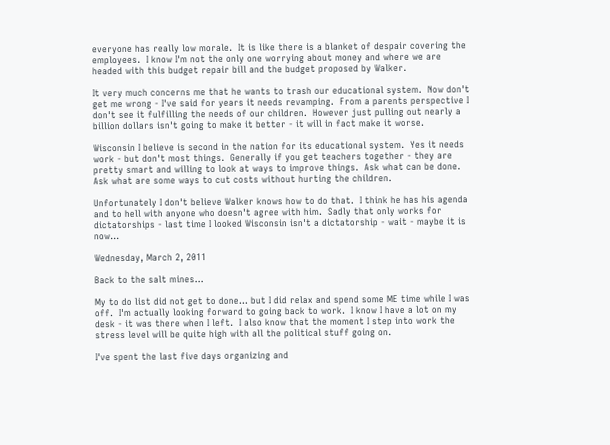everyone has really low morale.  It is like there is a blanket of despair covering the employees.  I know I'm not the only one worrying about money and where we are headed with this budget repair bill and the budget proposed by Walker.

It very much concerns me that he wants to trash our educational system.  Now don't get me wrong - I've said for years it needs revamping.  From a parents perspective I don't see it fulfilling the needs of our children.  However just pulling out nearly a billion dollars isn't going to make it better - it will in fact make it worse.

Wisconsin I believe is second in the nation for its educational system.  Yes it needs work - but don't most things.  Generally if you get teachers together - they are pretty smart and willing to look at ways to improve things.  Ask what can be done.  Ask what are some ways to cut costs without hurting the children.

Unfortunately I don't believe Walker knows how to do that.  I think he has his agenda and to hell with anyone who doesn't agree with him.  Sadly that only works for dictatorships - last time I looked Wisconsin isn't a dictatorship - wait - maybe it is now...

Wednesday, March 2, 2011

Back to the salt mines...

My to do list did not get to done... but I did relax and spend some ME time while I was off.  I'm actually looking forward to going back to work.  I know I have a lot on my desk - it was there when I left.  I also know that the moment I step into work the stress level will be quite high with all the political stuff going on.

I've spent the last five days organizing and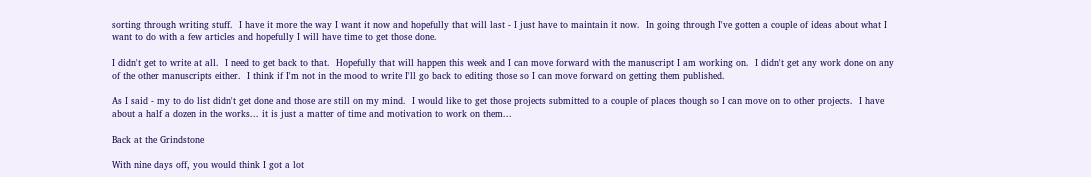sorting through writing stuff.  I have it more the way I want it now and hopefully that will last - I just have to maintain it now.  In going through I've gotten a couple of ideas about what I want to do with a few articles and hopefully I will have time to get those done.

I didn't get to write at all.  I need to get back to that.  Hopefully that will happen this week and I can move forward with the manuscript I am working on.  I didn't get any work done on any of the other manuscripts either.  I think if I'm not in the mood to write I'll go back to editing those so I can move forward on getting them published.

As I said - my to do list didn't get done and those are still on my mind.  I would like to get those projects submitted to a couple of places though so I can move on to other projects.  I have about a half a dozen in the works... it is just a matter of time and motivation to work on them...

Back at the Grindstone

With nine days off, you would think I got a lot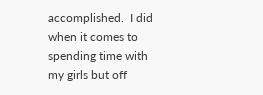accomplished.  I did when it comes to spending time with my girls but off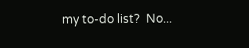my to-do list?  No...